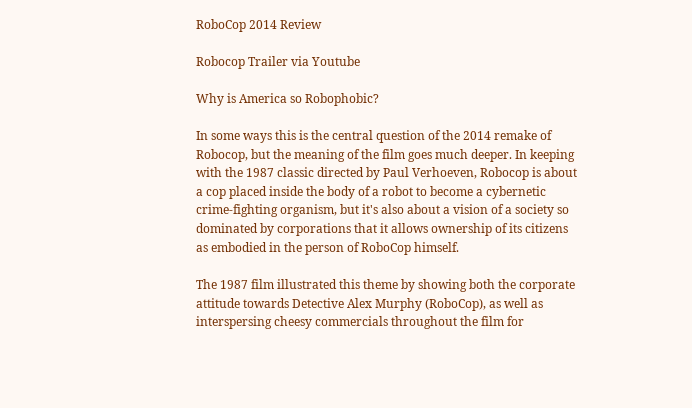RoboCop 2014 Review

Robocop Trailer via Youtube

Why is America so Robophobic?

In some ways this is the central question of the 2014 remake of Robocop, but the meaning of the film goes much deeper. In keeping with the 1987 classic directed by Paul Verhoeven, Robocop is about a cop placed inside the body of a robot to become a cybernetic crime-fighting organism, but it's also about a vision of a society so dominated by corporations that it allows ownership of its citizens as embodied in the person of RoboCop himself.

The 1987 film illustrated this theme by showing both the corporate attitude towards Detective Alex Murphy (RoboCop), as well as interspersing cheesy commercials throughout the film for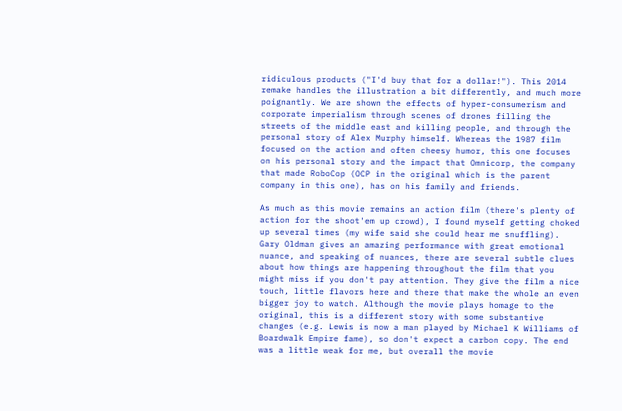ridiculous products ("I'd buy that for a dollar!"). This 2014 remake handles the illustration a bit differently, and much more poignantly. We are shown the effects of hyper-consumerism and corporate imperialism through scenes of drones filling the streets of the middle east and killing people, and through the personal story of Alex Murphy himself. Whereas the 1987 film focused on the action and often cheesy humor, this one focuses on his personal story and the impact that Omnicorp, the company that made RoboCop (OCP in the original which is the parent company in this one), has on his family and friends.

As much as this movie remains an action film (there's plenty of action for the shoot'em up crowd), I found myself getting choked up several times (my wife said she could hear me snuffling). Gary Oldman gives an amazing performance with great emotional nuance, and speaking of nuances, there are several subtle clues about how things are happening throughout the film that you might miss if you don't pay attention. They give the film a nice touch, little flavors here and there that make the whole an even bigger joy to watch. Although the movie plays homage to the original, this is a different story with some substantive changes (e.g. Lewis is now a man played by Michael K Williams of Boardwalk Empire fame), so don't expect a carbon copy. The end was a little weak for me, but overall the movie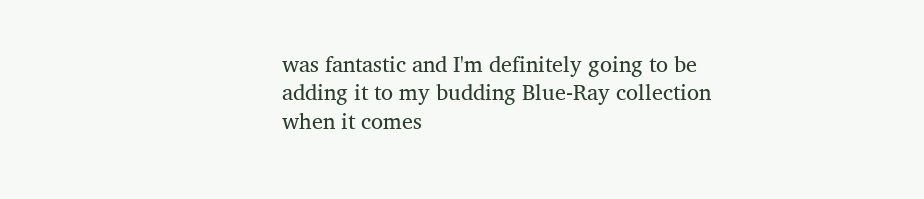was fantastic and I'm definitely going to be adding it to my budding Blue-Ray collection when it comes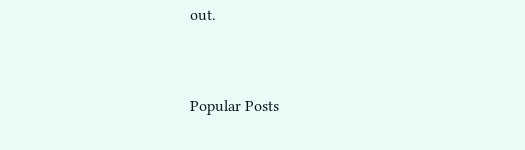out.


Popular Posts